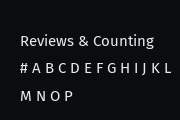Reviews & Counting
# A B C D E F G H I J K L M N O P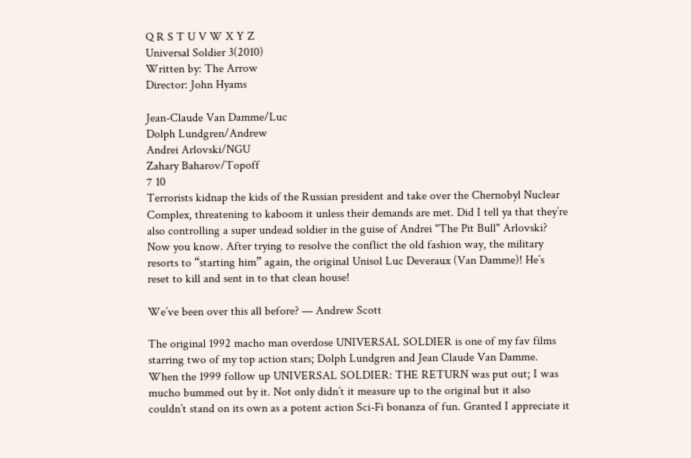Q R S T U V W X Y Z
Universal Soldier 3(2010)
Written by: The Arrow
Director: John Hyams

Jean-Claude Van Damme/Luc
Dolph Lundgren/Andrew
Andrei Arlovski/NGU
Zahary Baharov/Topoff
7 10
Terrorists kidnap the kids of the Russian president and take over the Chernobyl Nuclear Complex, threatening to kaboom it unless their demands are met. Did I tell ya that they’re also controlling a super undead soldier in the guise of Andrei "The Pit Bull" Arlovski? Now you know. After trying to resolve the conflict the old fashion way, the military resorts to “starting him” again, the original Unisol Luc Deveraux (Van Damme)! He’s reset to kill and sent in to that clean house!

We’ve been over this all before? — Andrew Scott

The original 1992 macho man overdose UNIVERSAL SOLDIER is one of my fav films starring two of my top action stars; Dolph Lundgren and Jean Claude Van Damme. When the 1999 follow up UNIVERSAL SOLDIER: THE RETURN was put out; I was mucho bummed out by it. Not only didn’t it measure up to the original but it also couldn’t stand on its own as a potent action Sci-Fi bonanza of fun. Granted I appreciate it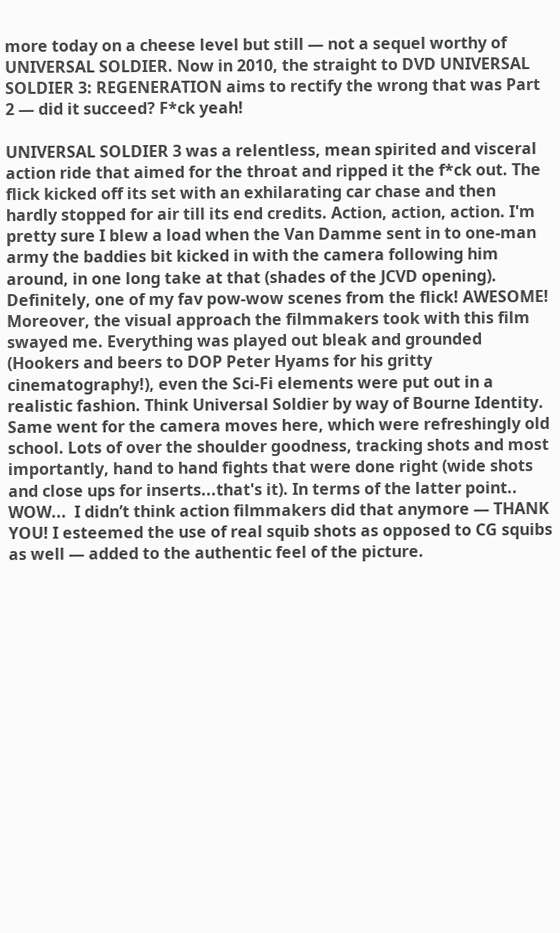more today on a cheese level but still — not a sequel worthy of UNIVERSAL SOLDIER. Now in 2010, the straight to DVD UNIVERSAL SOLDIER 3: REGENERATION aims to rectify the wrong that was Part 2 — did it succeed? F*ck yeah!

UNIVERSAL SOLDIER 3 was a relentless, mean spirited and visceral action ride that aimed for the throat and ripped it the f*ck out. The flick kicked off its set with an exhilarating car chase and then hardly stopped for air till its end credits. Action, action, action. I'm pretty sure I blew a load when the Van Damme sent in to one-man army the baddies bit kicked in with the camera following him around, in one long take at that (shades of the JCVD opening). Definitely, one of my fav pow-wow scenes from the flick! AWESOME! Moreover, the visual approach the filmmakers took with this film swayed me. Everything was played out bleak and grounded (Hookers and beers to DOP Peter Hyams for his gritty cinematography!), even the Sci-Fi elements were put out in a realistic fashion. Think Universal Soldier by way of Bourne Identity. Same went for the camera moves here, which were refreshingly old school. Lots of over the shoulder goodness, tracking shots and most importantly, hand to hand fights that were done right (wide shots and close ups for inserts...that's it). In terms of the latter point.. WOW...  I didn’t think action filmmakers did that anymore — THANK YOU! I esteemed the use of real squib shots as opposed to CG squibs as well — added to the authentic feel of the picture.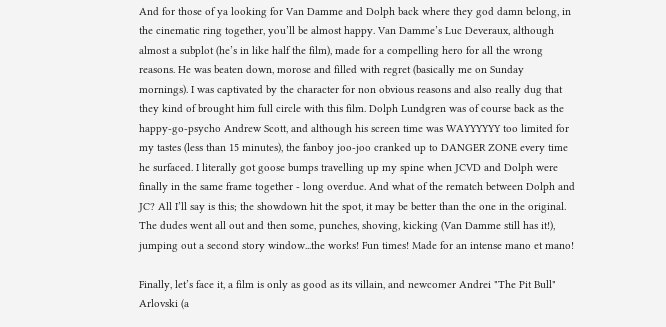And for those of ya looking for Van Damme and Dolph back where they god damn belong, in the cinematic ring together, you’ll be almost happy. Van Damme’s Luc Deveraux, although almost a subplot (he’s in like half the film), made for a compelling hero for all the wrong reasons. He was beaten down, morose and filled with regret (basically me on Sunday mornings). I was captivated by the character for non obvious reasons and also really dug that they kind of brought him full circle with this film. Dolph Lundgren was of course back as the happy-go-psycho Andrew Scott, and although his screen time was WAYYYYYY too limited for my tastes (less than 15 minutes), the fanboy joo-joo cranked up to DANGER ZONE every time he surfaced. I literally got goose bumps travelling up my spine when JCVD and Dolph were finally in the same frame together - long overdue. And what of the rematch between Dolph and JC? All I’ll say is this; the showdown hit the spot, it may be better than the one in the original. The dudes went all out and then some, punches, shoving, kicking (Van Damme still has it!), jumping out a second story window...the works! Fun times! Made for an intense mano et mano!

Finally, let’s face it, a film is only as good as its villain, and newcomer Andrei "The Pit Bull" Arlovski (a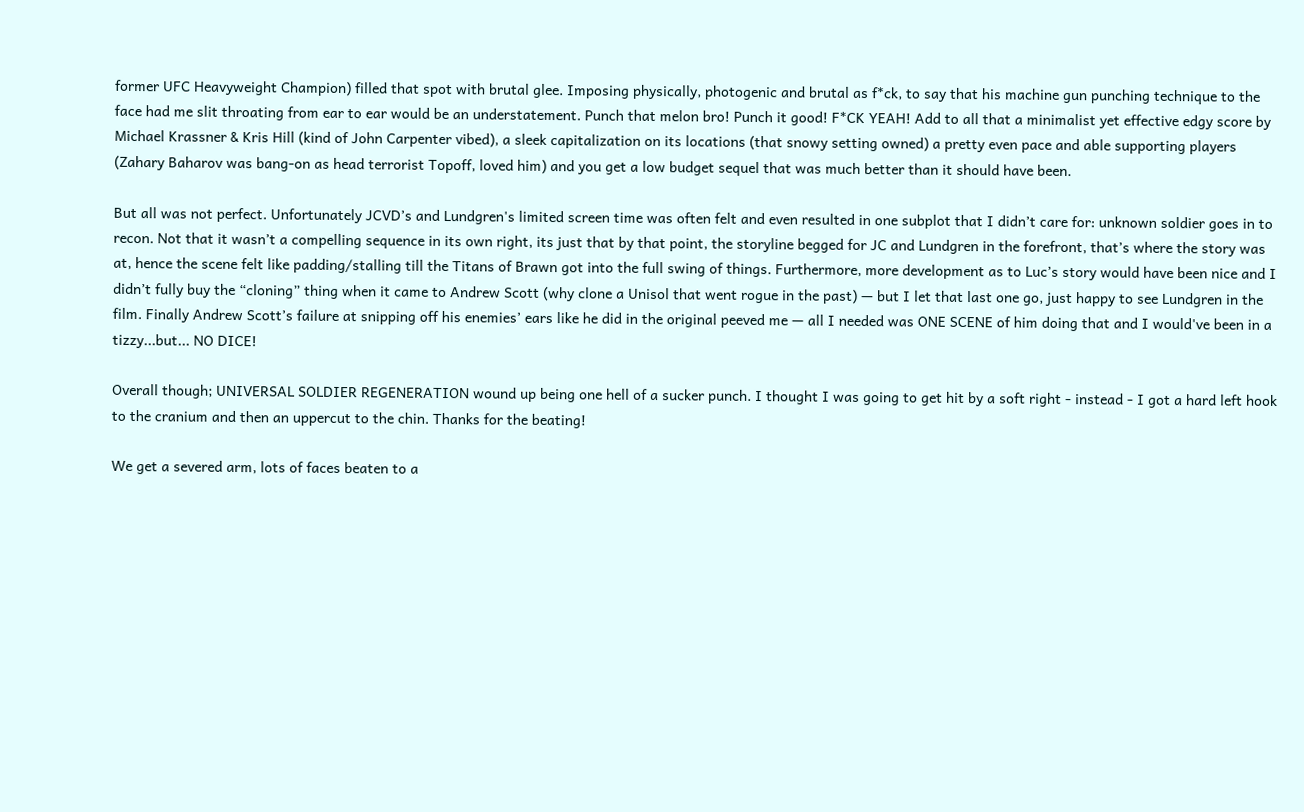former UFC Heavyweight Champion) filled that spot with brutal glee. Imposing physically, photogenic and brutal as f*ck, to say that his machine gun punching technique to the face had me slit throating from ear to ear would be an understatement. Punch that melon bro! Punch it good! F*CK YEAH! Add to all that a minimalist yet effective edgy score by Michael Krassner & Kris Hill (kind of John Carpenter vibed), a sleek capitalization on its locations (that snowy setting owned) a pretty even pace and able supporting players (Zahary Baharov was bang-on as head terrorist Topoff, loved him) and you get a low budget sequel that was much better than it should have been.

But all was not perfect. Unfortunately JCVD’s and Lundgren's limited screen time was often felt and even resulted in one subplot that I didn’t care for: unknown soldier goes in to recon. Not that it wasn’t a compelling sequence in its own right, its just that by that point, the storyline begged for JC and Lundgren in the forefront, that’s where the story was at, hence the scene felt like padding/stalling till the Titans of Brawn got into the full swing of things. Furthermore, more development as to Luc’s story would have been nice and I didn’t fully buy the “cloning” thing when it came to Andrew Scott (why clone a Unisol that went rogue in the past) — but I let that last one go, just happy to see Lundgren in the film. Finally Andrew Scott’s failure at snipping off his enemies’ ears like he did in the original peeved me — all I needed was ONE SCENE of him doing that and I would've been in a tizzy...but... NO DICE!

Overall though; UNIVERSAL SOLDIER REGENERATION wound up being one hell of a sucker punch. I thought I was going to get hit by a soft right - instead - I got a hard left hook to the cranium and then an uppercut to the chin. Thanks for the beating!

We get a severed arm, lots of faces beaten to a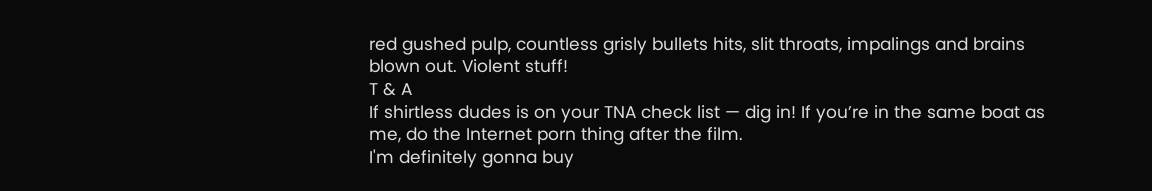red gushed pulp, countless grisly bullets hits, slit throats, impalings and brains blown out. Violent stuff!
T & A
If shirtless dudes is on your TNA check list — dig in! If you’re in the same boat as me, do the Internet porn thing after the film.
I'm definitely gonna buy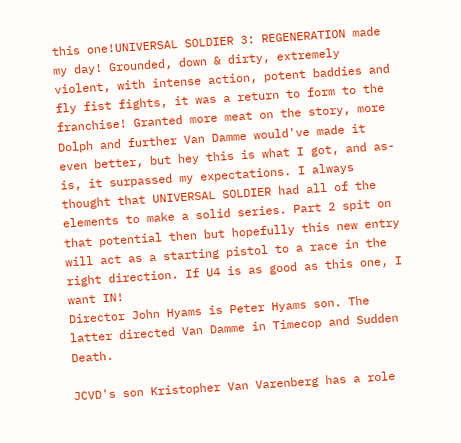this one!UNIVERSAL SOLDIER 3: REGENERATION made my day! Grounded, down & dirty, extremely violent, with intense action, potent baddies and fly fist fights, it was a return to form to the franchise! Granted more meat on the story, more Dolph and further Van Damme would've made it even better, but hey this is what I got, and as-is, it surpassed my expectations. I always thought that UNIVERSAL SOLDIER had all of the elements to make a solid series. Part 2 spit on that potential then but hopefully this new entry will act as a starting pistol to a race in the right direction. If U4 is as good as this one, I want IN!
Director John Hyams is Peter Hyams son. The latter directed Van Damme in Timecop and Sudden Death.

JCVD's son Kristopher Van Varenberg has a role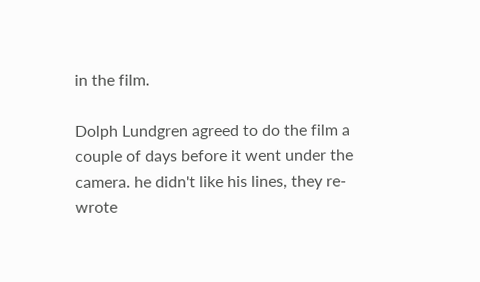in the film.

Dolph Lundgren agreed to do the film a couple of days before it went under the camera. he didn't like his lines, they re-wrote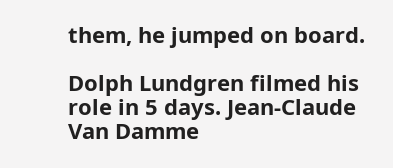them, he jumped on board.

Dolph Lundgren filmed his role in 5 days. Jean-Claude Van Damme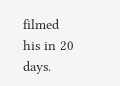filmed his in 20 days.